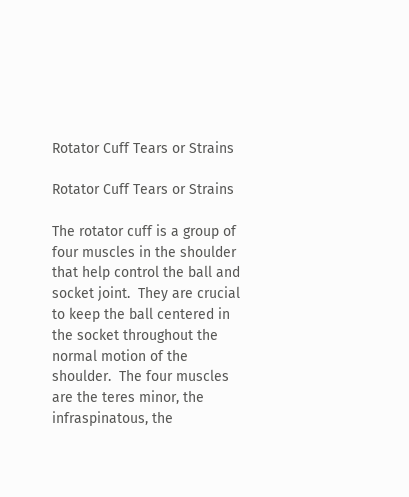Rotator Cuff Tears or Strains

Rotator Cuff Tears or Strains

The rotator cuff is a group of four muscles in the shoulder that help control the ball and socket joint.  They are crucial to keep the ball centered in the socket throughout the normal motion of the shoulder.  The four muscles are the teres minor, the infraspinatous, the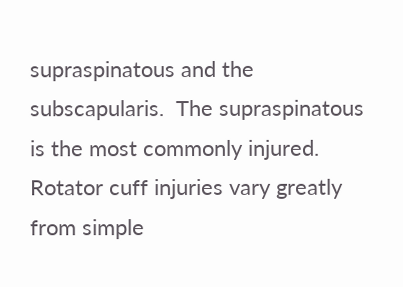supraspinatous and the subscapularis.  The supraspinatous is the most commonly injured.  Rotator cuff injuries vary greatly from simple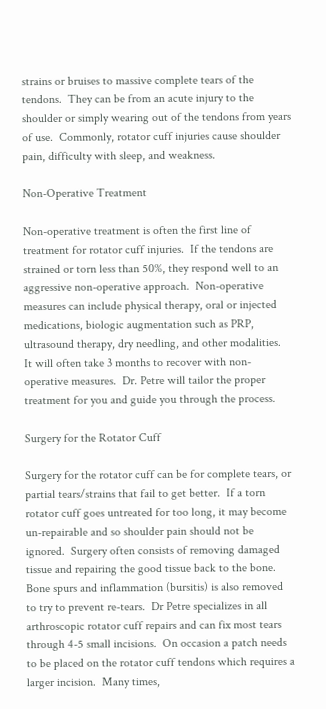strains or bruises to massive complete tears of the tendons.  They can be from an acute injury to the shoulder or simply wearing out of the tendons from years of use.  Commonly, rotator cuff injuries cause shoulder pain, difficulty with sleep, and weakness.

Non-Operative Treatment

Non-operative treatment is often the first line of treatment for rotator cuff injuries.  If the tendons are strained or torn less than 50%, they respond well to an aggressive non-operative approach.  Non-operative measures can include physical therapy, oral or injected medications, biologic augmentation such as PRP, ultrasound therapy, dry needling, and other modalities.  It will often take 3 months to recover with non-operative measures.  Dr. Petre will tailor the proper treatment for you and guide you through the process.

Surgery for the Rotator Cuff

Surgery for the rotator cuff can be for complete tears, or partial tears/strains that fail to get better.  If a torn rotator cuff goes untreated for too long, it may become un-repairable and so shoulder pain should not be ignored.  Surgery often consists of removing damaged tissue and repairing the good tissue back to the bone.  Bone spurs and inflammation (bursitis) is also removed to try to prevent re-tears.  Dr Petre specializes in all arthroscopic rotator cuff repairs and can fix most tears through 4-5 small incisions.  On occasion a patch needs to be placed on the rotator cuff tendons which requires a larger incision.  Many times,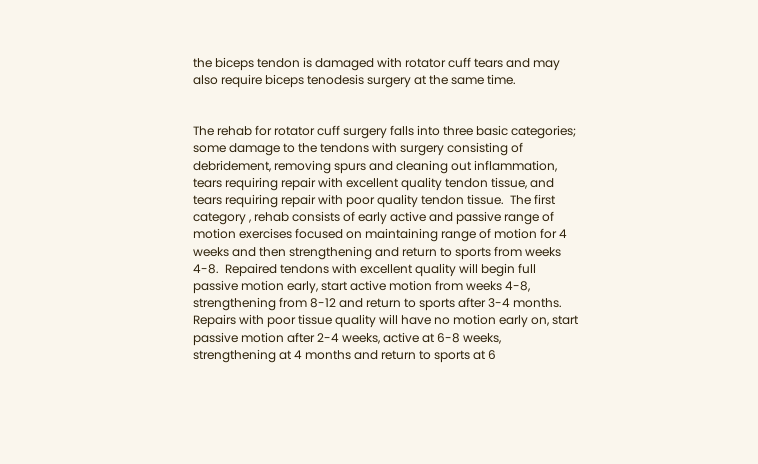the biceps tendon is damaged with rotator cuff tears and may also require biceps tenodesis surgery at the same time.


The rehab for rotator cuff surgery falls into three basic categories; some damage to the tendons with surgery consisting of debridement, removing spurs and cleaning out inflammation, tears requiring repair with excellent quality tendon tissue, and tears requiring repair with poor quality tendon tissue.  The first category , rehab consists of early active and passive range of motion exercises focused on maintaining range of motion for 4 weeks and then strengthening and return to sports from weeks 4-8.  Repaired tendons with excellent quality will begin full passive motion early, start active motion from weeks 4-8, strengthening from 8-12 and return to sports after 3-4 months.  Repairs with poor tissue quality will have no motion early on, start passive motion after 2-4 weeks, active at 6-8 weeks, strengthening at 4 months and return to sports at 6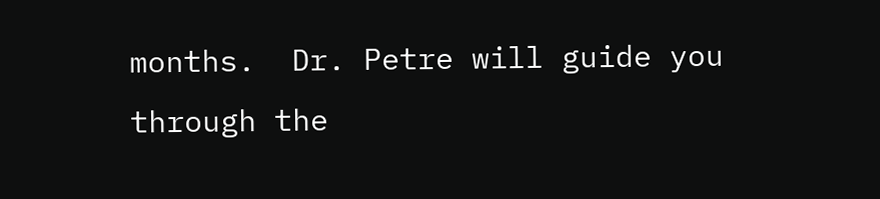months.  Dr. Petre will guide you through the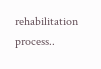rehabilitation process..